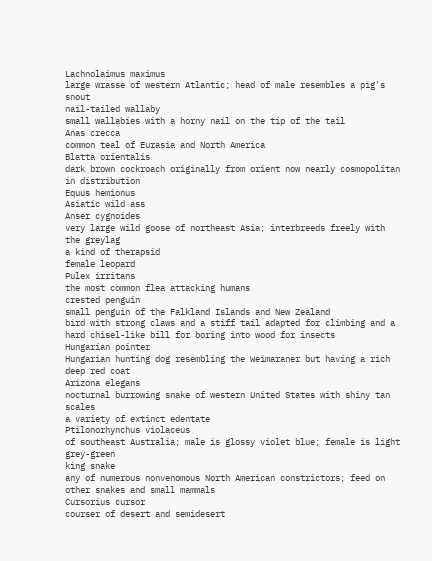Lachnolaimus maximus
large wrasse of western Atlantic; head of male resembles a pig's snout
nail-tailed wallaby
small wallabies with a horny nail on the tip of the tail
Anas crecca
common teal of Eurasia and North America
Blatta orientalis
dark brown cockroach originally from orient now nearly cosmopolitan in distribution
Equus hemionus
Asiatic wild ass
Anser cygnoides
very large wild goose of northeast Asia; interbreeds freely with the greylag
a kind of therapsid
female leopard
Pulex irritans
the most common flea attacking humans
crested penguin
small penguin of the Falkland Islands and New Zealand
bird with strong claws and a stiff tail adapted for climbing and a hard chisel-like bill for boring into wood for insects
Hungarian pointer
Hungarian hunting dog resembling the Weimaraner but having a rich deep red coat
Arizona elegans
nocturnal burrowing snake of western United States with shiny tan scales
a variety of extinct edentate
Ptilonorhynchus violaceus
of southeast Australia; male is glossy violet blue; female is light grey-green
king snake
any of numerous nonvenomous North American constrictors; feed on other snakes and small mammals
Cursorius cursor
courser of desert and semidesert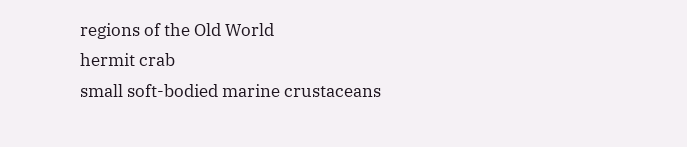regions of the Old World
hermit crab
small soft-bodied marine crustaceans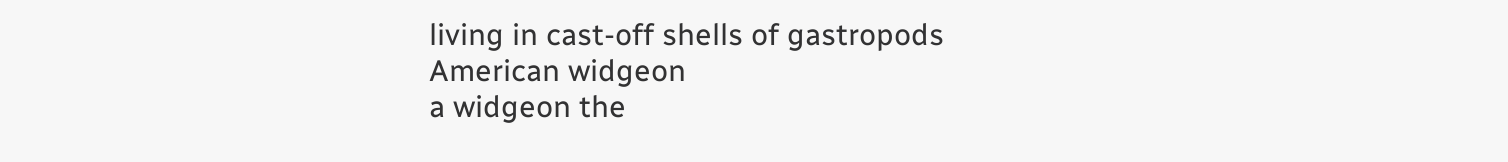living in cast-off shells of gastropods
American widgeon
a widgeon the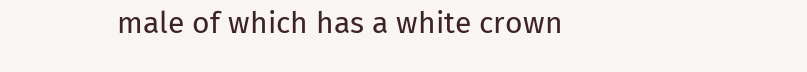male of which has a white crown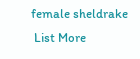female sheldrake
 List More